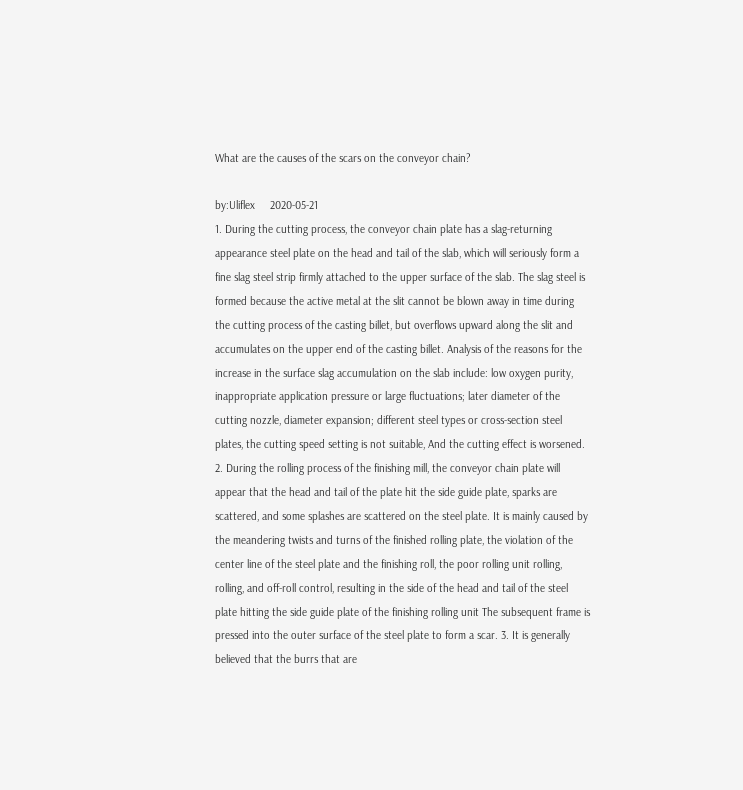What are the causes of the scars on the conveyor chain?

by:Uliflex     2020-05-21
1. During the cutting process, the conveyor chain plate has a slag-returning appearance steel plate on the head and tail of the slab, which will seriously form a fine slag steel strip firmly attached to the upper surface of the slab. The slag steel is formed because the active metal at the slit cannot be blown away in time during the cutting process of the casting billet, but overflows upward along the slit and accumulates on the upper end of the casting billet. Analysis of the reasons for the increase in the surface slag accumulation on the slab include: low oxygen purity, inappropriate application pressure or large fluctuations; later diameter of the cutting nozzle, diameter expansion; different steel types or cross-section steel plates, the cutting speed setting is not suitable, And the cutting effect is worsened. 2. During the rolling process of the finishing mill, the conveyor chain plate will appear that the head and tail of the plate hit the side guide plate, sparks are scattered, and some splashes are scattered on the steel plate. It is mainly caused by the meandering twists and turns of the finished rolling plate, the violation of the center line of the steel plate and the finishing roll, the poor rolling unit rolling, rolling, and off-roll control, resulting in the side of the head and tail of the steel plate hitting the side guide plate of the finishing rolling unit The subsequent frame is pressed into the outer surface of the steel plate to form a scar. 3. It is generally believed that the burrs that are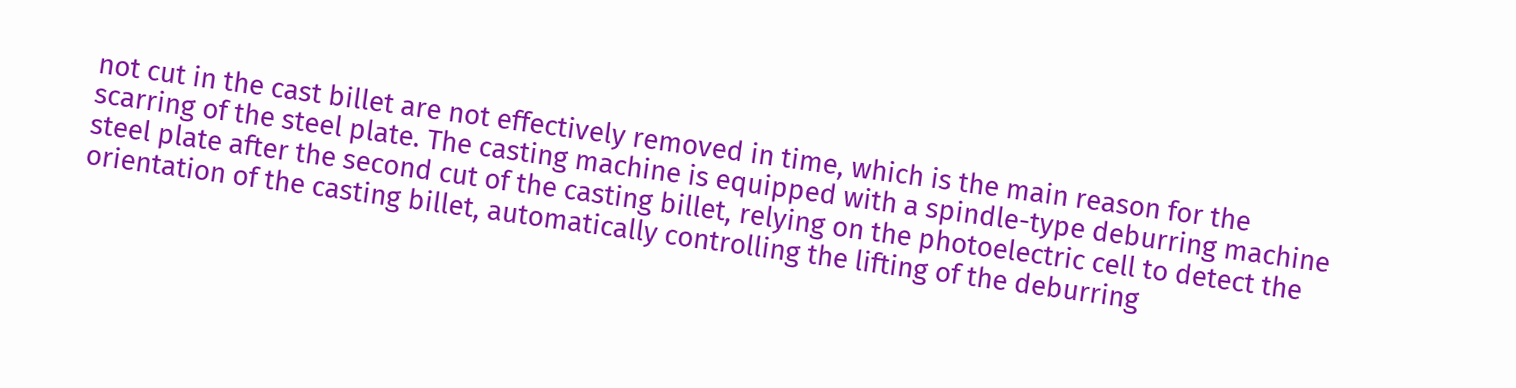not cut in the cast billet are not effectively removed in time, which is the main reason for the scarring of the steel plate. The casting machine is equipped with a spindle-type deburring machine steel plate after the second cut of the casting billet, relying on the photoelectric cell to detect the orientation of the casting billet, automatically controlling the lifting of the deburring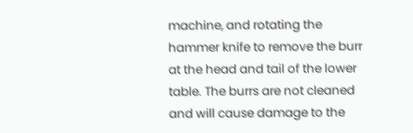machine, and rotating the hammer knife to remove the burr at the head and tail of the lower table. The burrs are not cleaned and will cause damage to the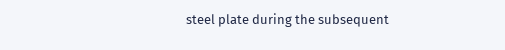steel plate during the subsequent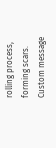rolling process, forming scars.
Custom message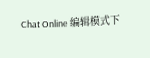Chat Online 编辑模式下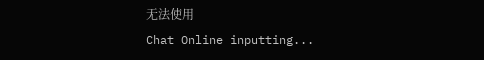无法使用
Chat Online inputting...